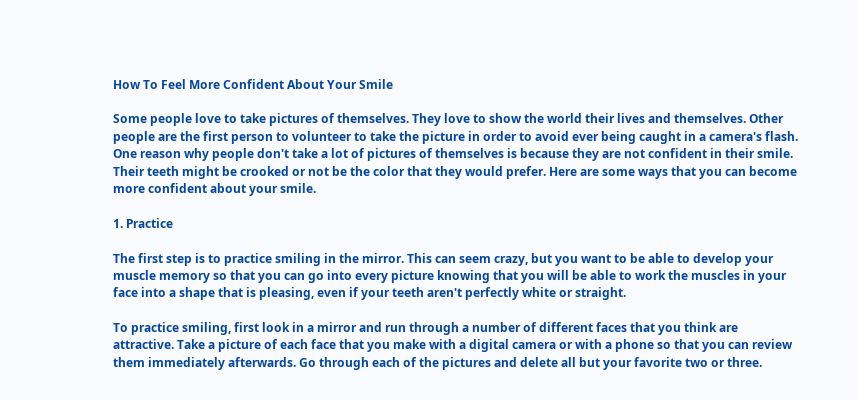How To Feel More Confident About Your Smile

Some people love to take pictures of themselves. They love to show the world their lives and themselves. Other people are the first person to volunteer to take the picture in order to avoid ever being caught in a camera's flash. One reason why people don't take a lot of pictures of themselves is because they are not confident in their smile. Their teeth might be crooked or not be the color that they would prefer. Here are some ways that you can become more confident about your smile.

1. Practice

The first step is to practice smiling in the mirror. This can seem crazy, but you want to be able to develop your muscle memory so that you can go into every picture knowing that you will be able to work the muscles in your face into a shape that is pleasing, even if your teeth aren't perfectly white or straight.

To practice smiling, first look in a mirror and run through a number of different faces that you think are attractive. Take a picture of each face that you make with a digital camera or with a phone so that you can review them immediately afterwards. Go through each of the pictures and delete all but your favorite two or three.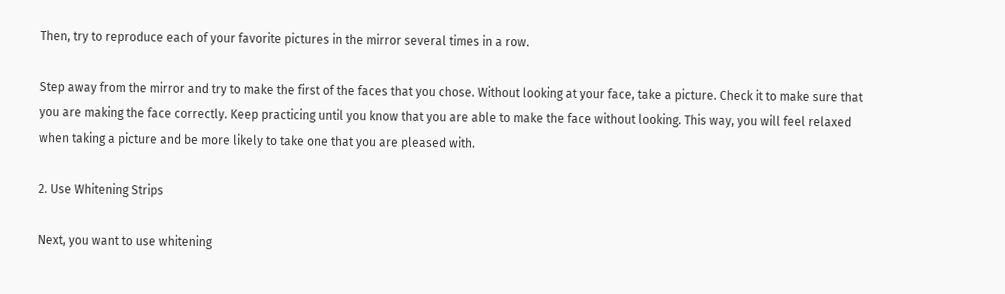Then, try to reproduce each of your favorite pictures in the mirror several times in a row.

Step away from the mirror and try to make the first of the faces that you chose. Without looking at your face, take a picture. Check it to make sure that you are making the face correctly. Keep practicing until you know that you are able to make the face without looking. This way, you will feel relaxed when taking a picture and be more likely to take one that you are pleased with.

2. Use Whitening Strips

Next, you want to use whitening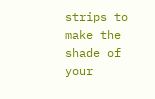strips to make the shade of your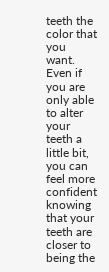teeth the color that you want. Even if you are only able to alter your teeth a little bit, you can feel more confident knowing that your teeth are closer to being the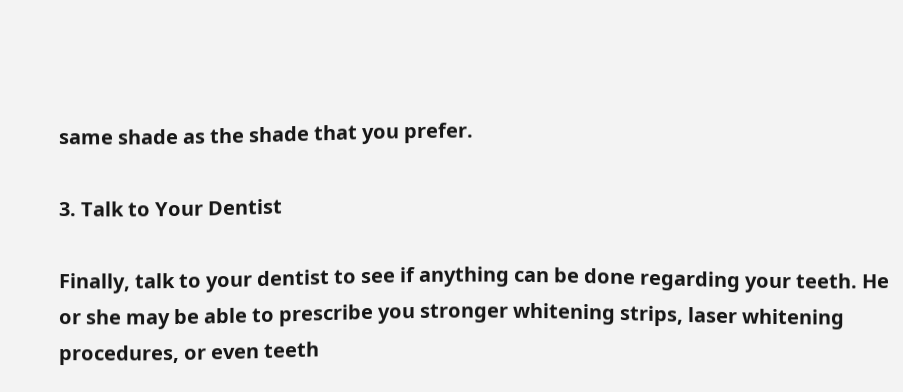same shade as the shade that you prefer.

3. Talk to Your Dentist

Finally, talk to your dentist to see if anything can be done regarding your teeth. He or she may be able to prescribe you stronger whitening strips, laser whitening procedures, or even teeth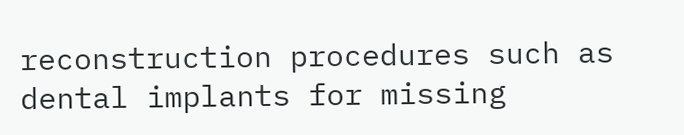reconstruction procedures such as dental implants for missing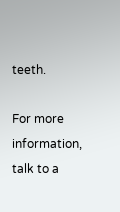teeth.

For more information, talk to a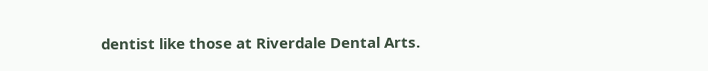dentist like those at Riverdale Dental Arts.